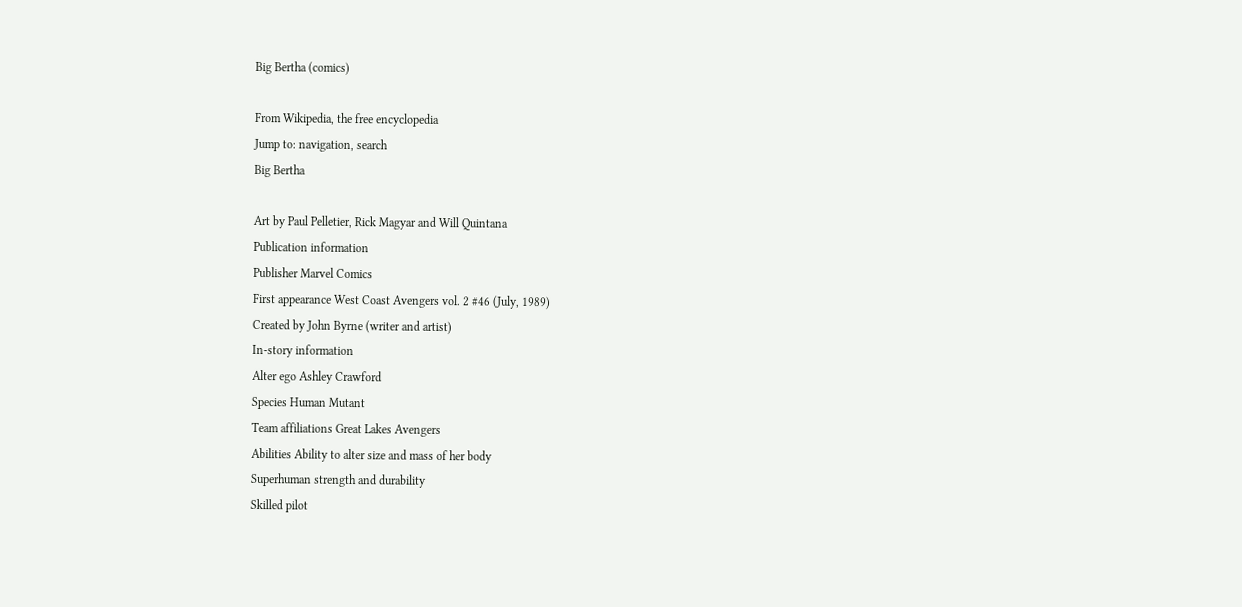Big Bertha (comics)

From Wikipedia, the free encyclopedia
Jump to: navigation, search
Big Bertha

Art by Paul Pelletier, Rick Magyar and Will Quintana
Publication information
Publisher Marvel Comics
First appearance West Coast Avengers vol. 2 #46 (July, 1989)
Created by John Byrne (writer and artist)
In-story information
Alter ego Ashley Crawford
Species Human Mutant
Team affiliations Great Lakes Avengers
Abilities Ability to alter size and mass of her body
Superhuman strength and durability
Skilled pilot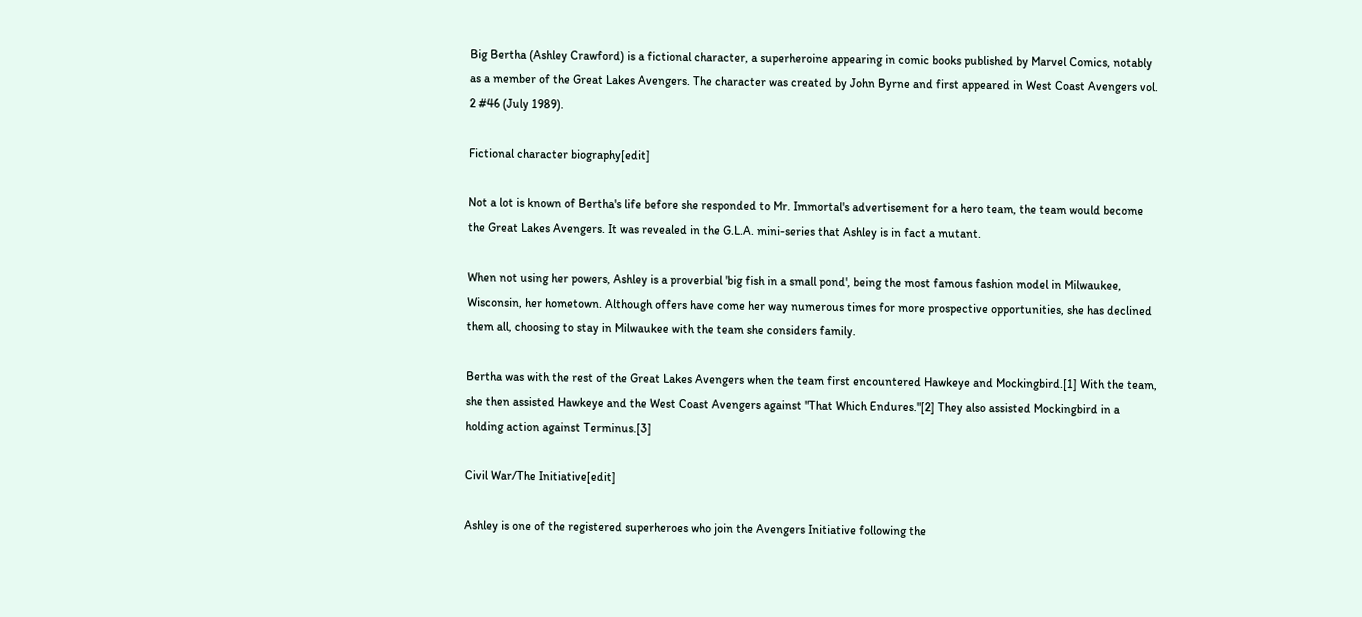Big Bertha (Ashley Crawford) is a fictional character, a superheroine appearing in comic books published by Marvel Comics, notably as a member of the Great Lakes Avengers. The character was created by John Byrne and first appeared in West Coast Avengers vol. 2 #46 (July 1989).

Fictional character biography[edit]

Not a lot is known of Bertha's life before she responded to Mr. Immortal's advertisement for a hero team, the team would become the Great Lakes Avengers. It was revealed in the G.L.A. mini-series that Ashley is in fact a mutant.

When not using her powers, Ashley is a proverbial 'big fish in a small pond', being the most famous fashion model in Milwaukee, Wisconsin, her hometown. Although offers have come her way numerous times for more prospective opportunities, she has declined them all, choosing to stay in Milwaukee with the team she considers family.

Bertha was with the rest of the Great Lakes Avengers when the team first encountered Hawkeye and Mockingbird.[1] With the team, she then assisted Hawkeye and the West Coast Avengers against "That Which Endures."[2] They also assisted Mockingbird in a holding action against Terminus.[3]

Civil War/The Initiative[edit]

Ashley is one of the registered superheroes who join the Avengers Initiative following the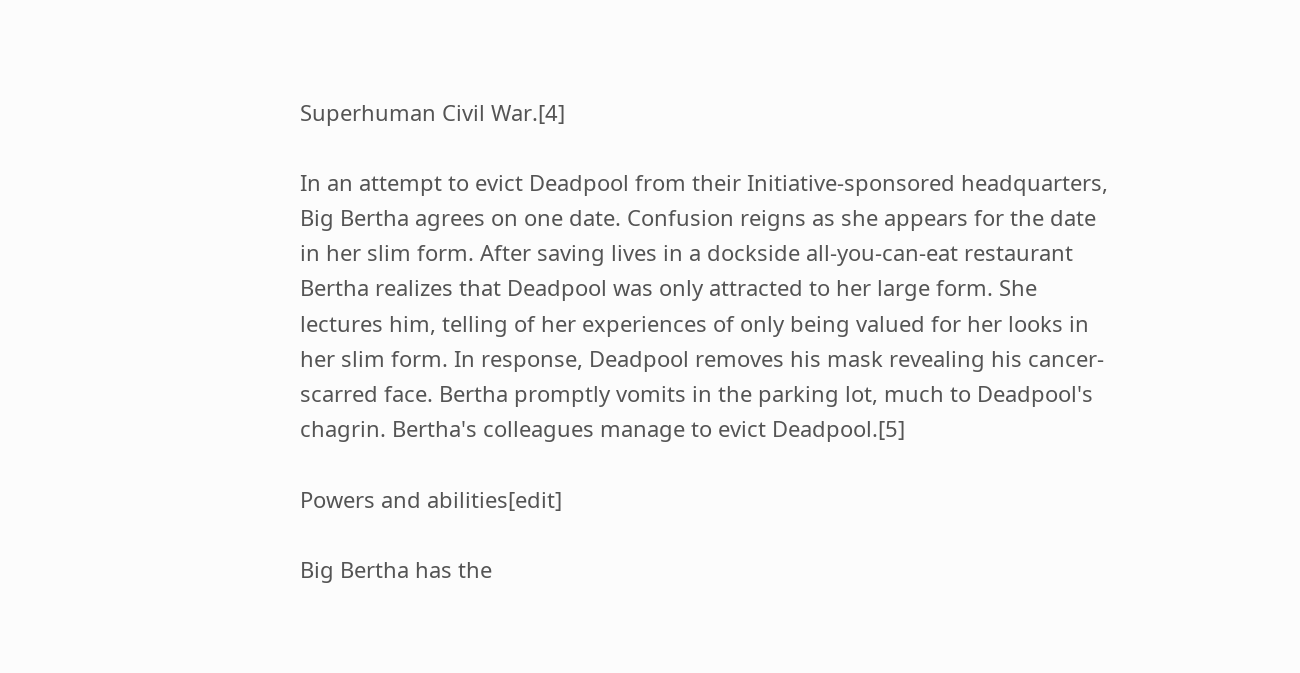Superhuman Civil War.[4]

In an attempt to evict Deadpool from their Initiative-sponsored headquarters, Big Bertha agrees on one date. Confusion reigns as she appears for the date in her slim form. After saving lives in a dockside all-you-can-eat restaurant Bertha realizes that Deadpool was only attracted to her large form. She lectures him, telling of her experiences of only being valued for her looks in her slim form. In response, Deadpool removes his mask revealing his cancer-scarred face. Bertha promptly vomits in the parking lot, much to Deadpool's chagrin. Bertha's colleagues manage to evict Deadpool.[5]

Powers and abilities[edit]

Big Bertha has the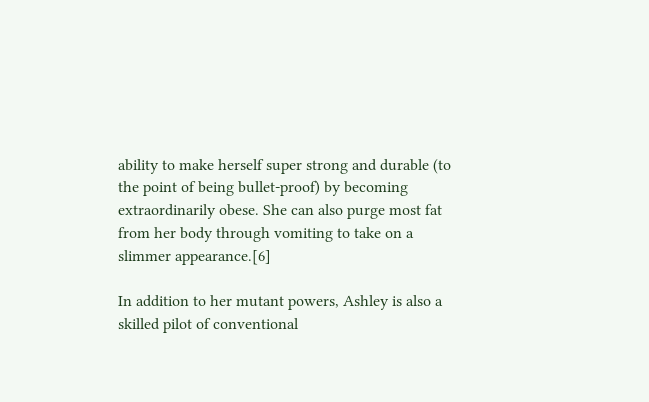ability to make herself super strong and durable (to the point of being bullet-proof) by becoming extraordinarily obese. She can also purge most fat from her body through vomiting to take on a slimmer appearance.[6]

In addition to her mutant powers, Ashley is also a skilled pilot of conventional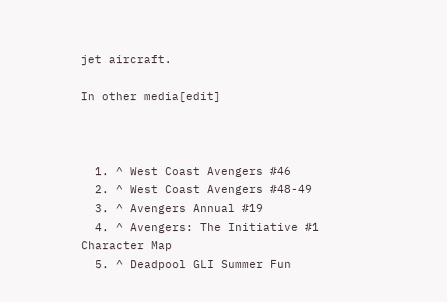jet aircraft.

In other media[edit]



  1. ^ West Coast Avengers #46
  2. ^ West Coast Avengers #48-49
  3. ^ Avengers Annual #19
  4. ^ Avengers: The Initiative #1 Character Map
  5. ^ Deadpool GLI Summer Fun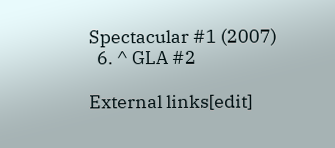Spectacular #1 (2007)
  6. ^ GLA #2

External links[edit]